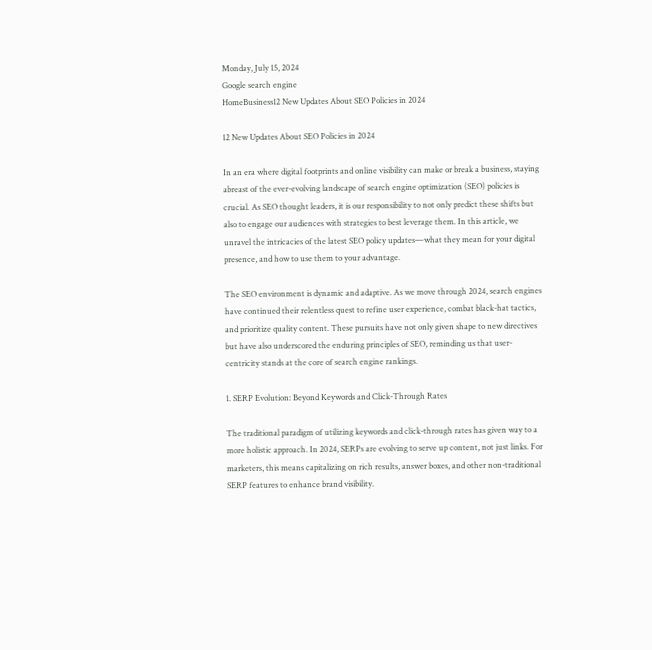Monday, July 15, 2024
Google search engine
HomeBusiness12 New Updates About SEO Policies in 2024

12 New Updates About SEO Policies in 2024

In an era where digital footprints and online visibility can make or break a business, staying abreast of the ever-evolving landscape of search engine optimization (SEO) policies is crucial. As SEO thought leaders, it is our responsibility to not only predict these shifts but also to engage our audiences with strategies to best leverage them. In this article, we unravel the intricacies of the latest SEO policy updates—what they mean for your digital presence, and how to use them to your advantage.

The SEO environment is dynamic and adaptive. As we move through 2024, search engines have continued their relentless quest to refine user experience, combat black-hat tactics, and prioritize quality content. These pursuits have not only given shape to new directives but have also underscored the enduring principles of SEO, reminding us that user-centricity stands at the core of search engine rankings.

1. SERP Evolution: Beyond Keywords and Click-Through Rates

The traditional paradigm of utilizing keywords and click-through rates has given way to a more holistic approach. In 2024, SERPs are evolving to serve up content, not just links. For marketers, this means capitalizing on rich results, answer boxes, and other non-traditional SERP features to enhance brand visibility.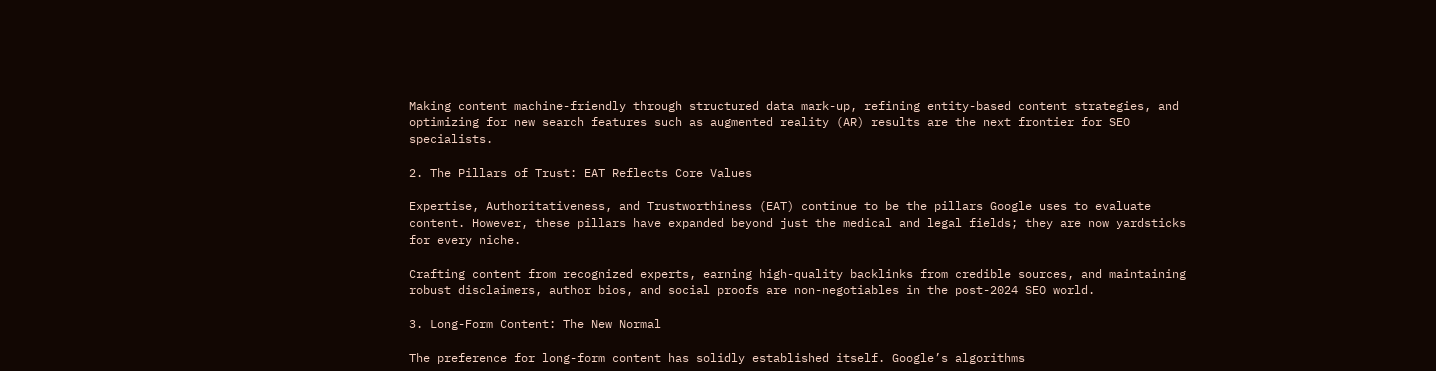Making content machine-friendly through structured data mark-up, refining entity-based content strategies, and optimizing for new search features such as augmented reality (AR) results are the next frontier for SEO specialists.

2. The Pillars of Trust: EAT Reflects Core Values

Expertise, Authoritativeness, and Trustworthiness (EAT) continue to be the pillars Google uses to evaluate content. However, these pillars have expanded beyond just the medical and legal fields; they are now yardsticks for every niche.

Crafting content from recognized experts, earning high-quality backlinks from credible sources, and maintaining robust disclaimers, author bios, and social proofs are non-negotiables in the post-2024 SEO world.

3. Long-Form Content: The New Normal

The preference for long-form content has solidly established itself. Google’s algorithms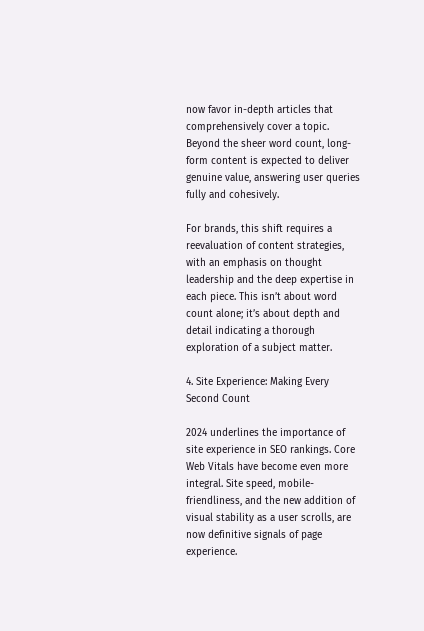now favor in-depth articles that comprehensively cover a topic. Beyond the sheer word count, long-form content is expected to deliver genuine value, answering user queries fully and cohesively.

For brands, this shift requires a reevaluation of content strategies, with an emphasis on thought leadership and the deep expertise in each piece. This isn’t about word count alone; it’s about depth and detail indicating a thorough exploration of a subject matter.

4. Site Experience: Making Every Second Count

2024 underlines the importance of site experience in SEO rankings. Core Web Vitals have become even more integral. Site speed, mobile-friendliness, and the new addition of visual stability as a user scrolls, are now definitive signals of page experience.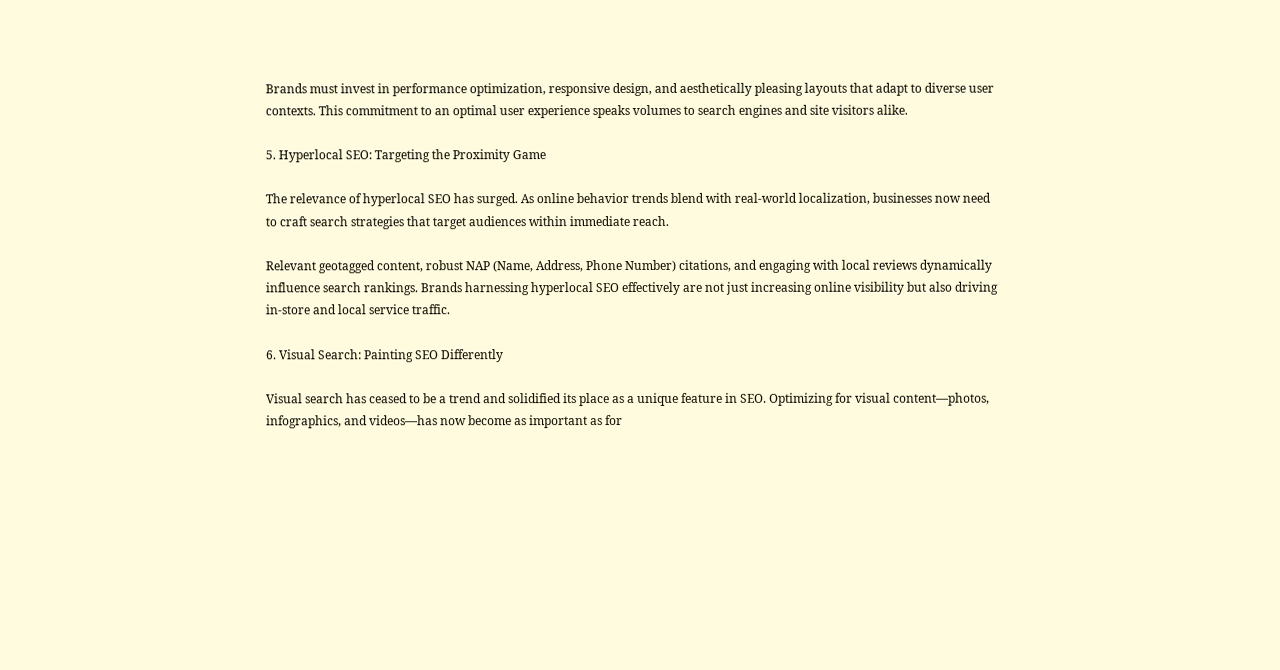Brands must invest in performance optimization, responsive design, and aesthetically pleasing layouts that adapt to diverse user contexts. This commitment to an optimal user experience speaks volumes to search engines and site visitors alike.

5. Hyperlocal SEO: Targeting the Proximity Game

The relevance of hyperlocal SEO has surged. As online behavior trends blend with real-world localization, businesses now need to craft search strategies that target audiences within immediate reach.

Relevant geotagged content, robust NAP (Name, Address, Phone Number) citations, and engaging with local reviews dynamically influence search rankings. Brands harnessing hyperlocal SEO effectively are not just increasing online visibility but also driving in-store and local service traffic.

6. Visual Search: Painting SEO Differently

Visual search has ceased to be a trend and solidified its place as a unique feature in SEO. Optimizing for visual content—photos, infographics, and videos—has now become as important as for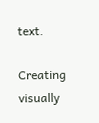text.

Creating visually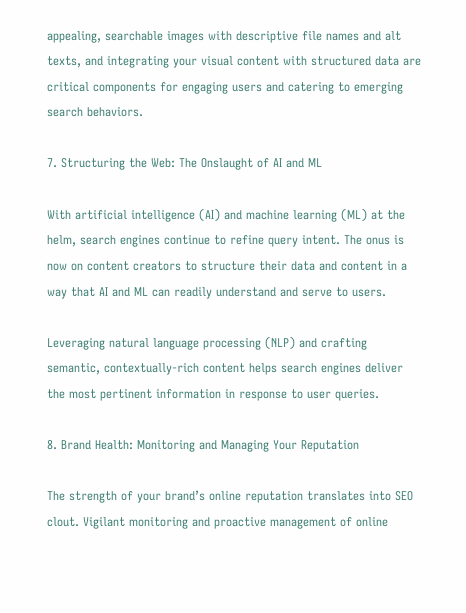appealing, searchable images with descriptive file names and alt texts, and integrating your visual content with structured data are critical components for engaging users and catering to emerging search behaviors.

7. Structuring the Web: The Onslaught of AI and ML

With artificial intelligence (AI) and machine learning (ML) at the helm, search engines continue to refine query intent. The onus is now on content creators to structure their data and content in a way that AI and ML can readily understand and serve to users.

Leveraging natural language processing (NLP) and crafting semantic, contextually-rich content helps search engines deliver the most pertinent information in response to user queries.

8. Brand Health: Monitoring and Managing Your Reputation

The strength of your brand’s online reputation translates into SEO clout. Vigilant monitoring and proactive management of online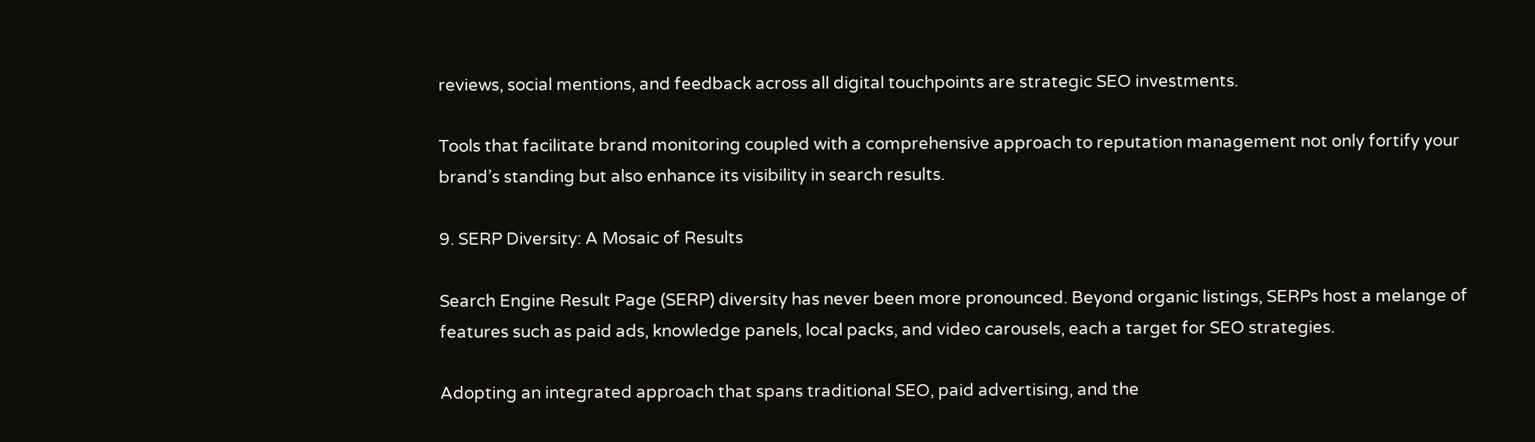reviews, social mentions, and feedback across all digital touchpoints are strategic SEO investments.

Tools that facilitate brand monitoring coupled with a comprehensive approach to reputation management not only fortify your brand’s standing but also enhance its visibility in search results.

9. SERP Diversity: A Mosaic of Results

Search Engine Result Page (SERP) diversity has never been more pronounced. Beyond organic listings, SERPs host a melange of features such as paid ads, knowledge panels, local packs, and video carousels, each a target for SEO strategies.

Adopting an integrated approach that spans traditional SEO, paid advertising, and the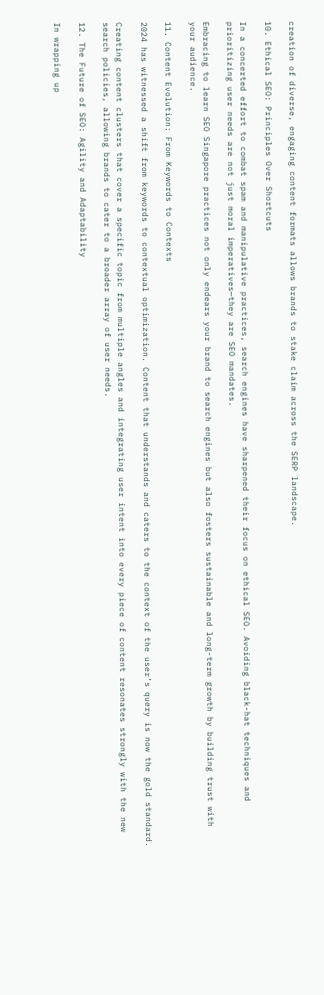creation of diverse, engaging content formats allows brands to stake claim across the SERP landscape.

10. Ethical SEO: Principles Over Shortcuts

In a concerted effort to combat spam and manipulative practices, search engines have sharpened their focus on ethical SEO. Avoiding black-hat techniques and prioritizing user needs are not just moral imperatives—they are SEO mandates.

Embracing to learn SEO Singapore practices not only endears your brand to search engines but also fosters sustainable and long-term growth by building trust with your audience.

11. Content Evolution: From Keywords to Contexts

2024 has witnessed a shift from keywords to contextual optimization. Content that understands and caters to the context of the user’s query is now the gold standard.

Creating content clusters that cover a specific topic from multiple angles and integrating user intent into every piece of content resonates strongly with the new search policies, allowing brands to cater to a broader array of user needs.

12. The Future of SEO: Agility and Adaptability

In wrapping up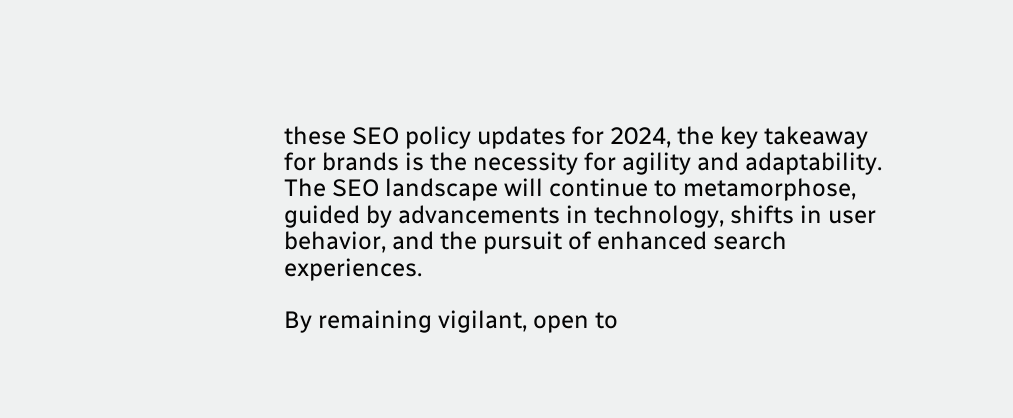these SEO policy updates for 2024, the key takeaway for brands is the necessity for agility and adaptability. The SEO landscape will continue to metamorphose, guided by advancements in technology, shifts in user behavior, and the pursuit of enhanced search experiences.

By remaining vigilant, open to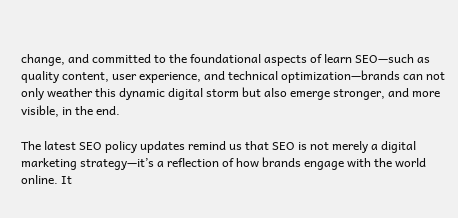change, and committed to the foundational aspects of learn SEO—such as quality content, user experience, and technical optimization—brands can not only weather this dynamic digital storm but also emerge stronger, and more visible, in the end.

The latest SEO policy updates remind us that SEO is not merely a digital marketing strategy—it’s a reflection of how brands engage with the world online. It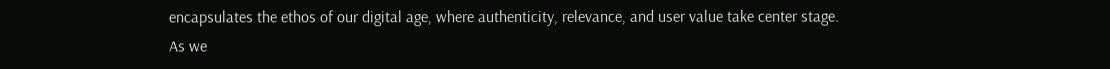encapsulates the ethos of our digital age, where authenticity, relevance, and user value take center stage. As we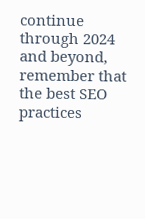continue through 2024 and beyond, remember that the best SEO practices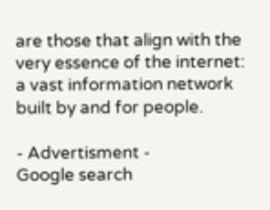are those that align with the very essence of the internet: a vast information network built by and for people.

- Advertisment -
Google search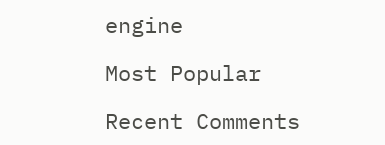engine

Most Popular

Recent Comments